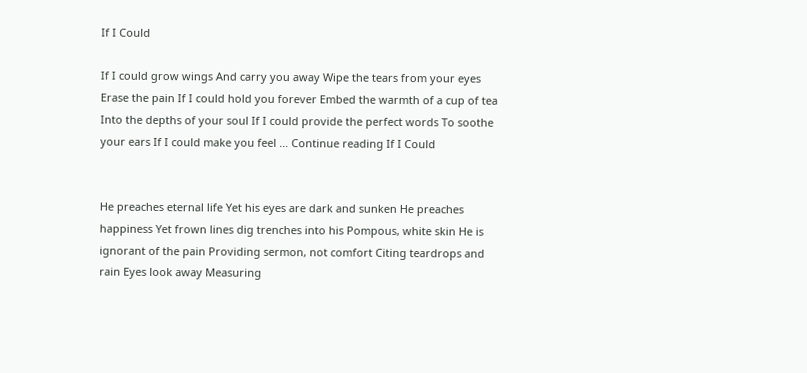If I Could

If I could grow wings And carry you away Wipe the tears from your eyes Erase the pain If I could hold you forever Embed the warmth of a cup of tea Into the depths of your soul If I could provide the perfect words To soothe your ears If I could make you feel … Continue reading If I Could


He preaches eternal life Yet his eyes are dark and sunken He preaches happiness Yet frown lines dig trenches into his Pompous, white skin He is ignorant of the pain Providing sermon, not comfort Citing teardrops and rain Eyes look away Measuring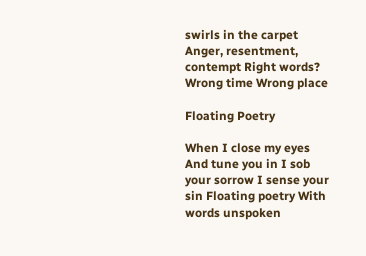swirls in the carpet Anger, resentment, contempt Right words? Wrong time Wrong place

Floating Poetry

When I close my eyes And tune you in I sob your sorrow I sense your sin Floating poetry With words unspoken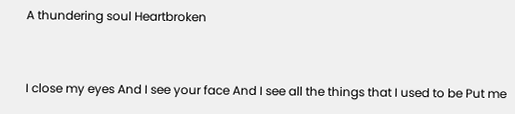A thundering soul Heartbroken


I close my eyes And I see your face And I see all the things that I used to be Put me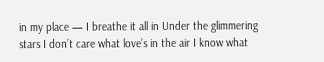in my place — I breathe it all in Under the glimmering stars I don’t care what love’s in the air I know what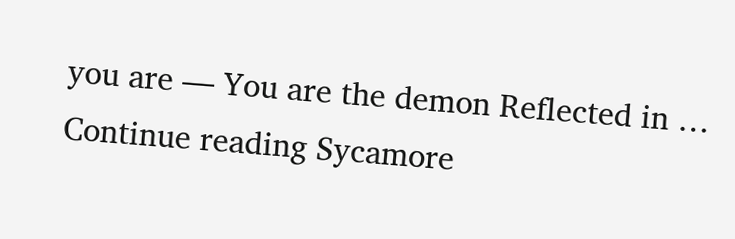you are — You are the demon Reflected in … Continue reading Sycamore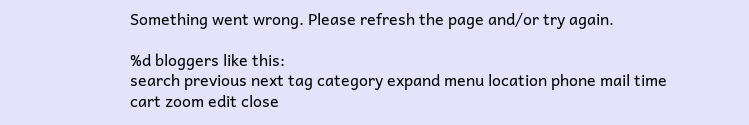Something went wrong. Please refresh the page and/or try again.

%d bloggers like this:
search previous next tag category expand menu location phone mail time cart zoom edit close